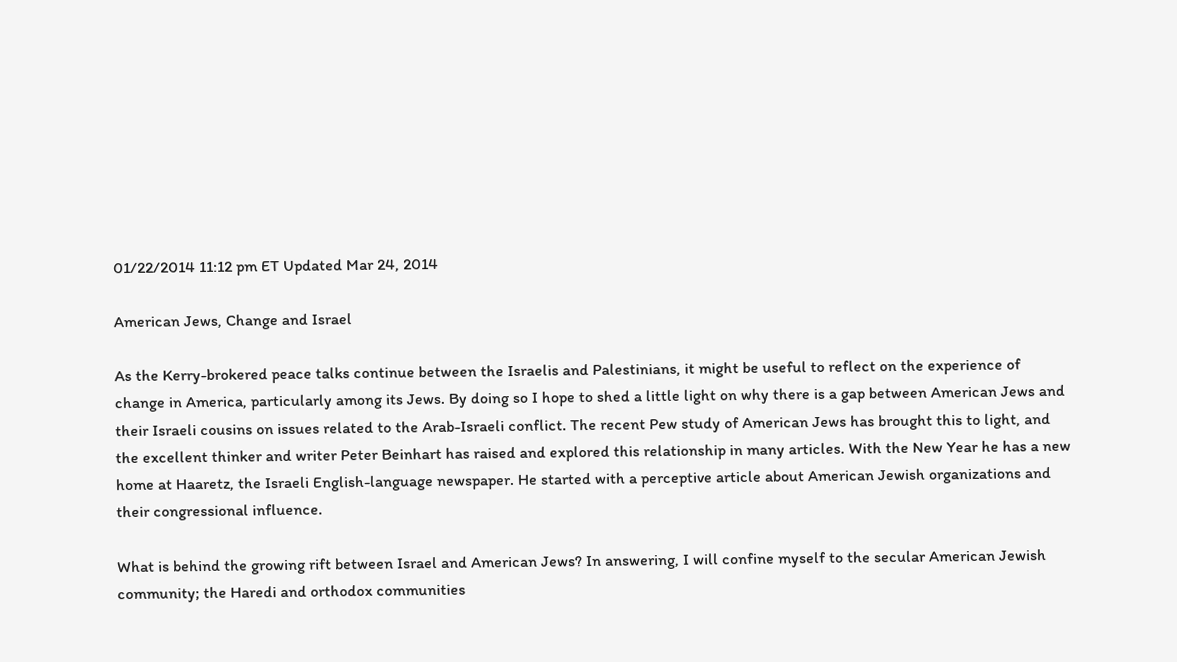01/22/2014 11:12 pm ET Updated Mar 24, 2014

American Jews, Change and Israel

As the Kerry-brokered peace talks continue between the Israelis and Palestinians, it might be useful to reflect on the experience of change in America, particularly among its Jews. By doing so I hope to shed a little light on why there is a gap between American Jews and their Israeli cousins on issues related to the Arab-Israeli conflict. The recent Pew study of American Jews has brought this to light, and the excellent thinker and writer Peter Beinhart has raised and explored this relationship in many articles. With the New Year he has a new home at Haaretz, the Israeli English-language newspaper. He started with a perceptive article about American Jewish organizations and their congressional influence.

What is behind the growing rift between Israel and American Jews? In answering, I will confine myself to the secular American Jewish community; the Haredi and orthodox communities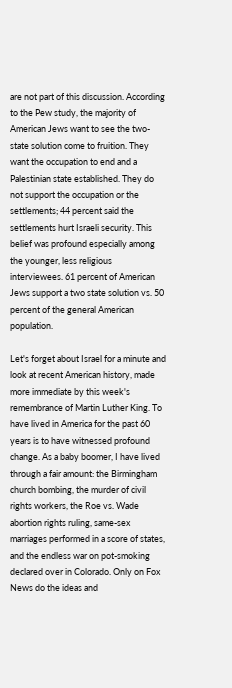are not part of this discussion. According to the Pew study, the majority of American Jews want to see the two-state solution come to fruition. They want the occupation to end and a Palestinian state established. They do not support the occupation or the settlements; 44 percent said the settlements hurt Israeli security. This belief was profound especially among the younger, less religious interviewees. 61 percent of American Jews support a two state solution vs. 50 percent of the general American population.

Let's forget about Israel for a minute and look at recent American history, made more immediate by this week's remembrance of Martin Luther King. To have lived in America for the past 60 years is to have witnessed profound change. As a baby boomer, I have lived through a fair amount: the Birmingham church bombing, the murder of civil rights workers, the Roe vs. Wade abortion rights ruling, same-sex marriages performed in a score of states, and the endless war on pot-smoking declared over in Colorado. Only on Fox News do the ideas and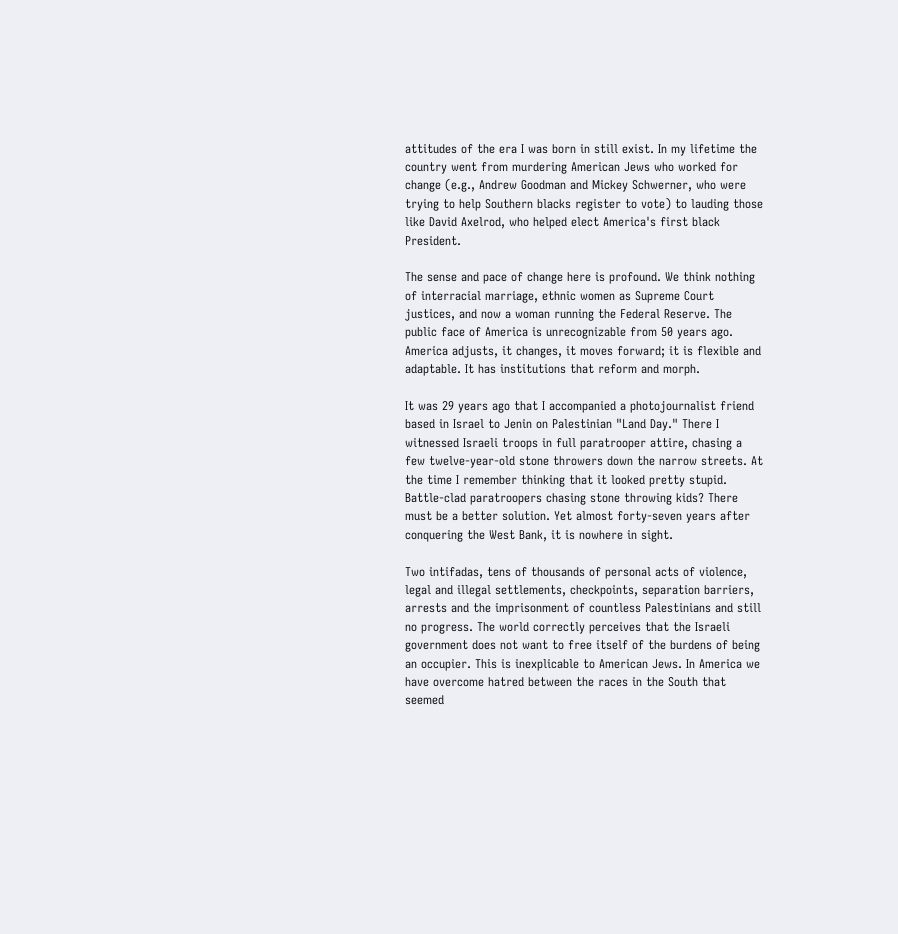attitudes of the era I was born in still exist. In my lifetime the country went from murdering American Jews who worked for change (e.g., Andrew Goodman and Mickey Schwerner, who were trying to help Southern blacks register to vote) to lauding those like David Axelrod, who helped elect America's first black President.

The sense and pace of change here is profound. We think nothing of interracial marriage, ethnic women as Supreme Court justices, and now a woman running the Federal Reserve. The public face of America is unrecognizable from 50 years ago. America adjusts, it changes, it moves forward; it is flexible and adaptable. It has institutions that reform and morph.

It was 29 years ago that I accompanied a photojournalist friend based in Israel to Jenin on Palestinian "Land Day." There I witnessed Israeli troops in full paratrooper attire, chasing a few twelve-year-old stone throwers down the narrow streets. At the time I remember thinking that it looked pretty stupid. Battle-clad paratroopers chasing stone throwing kids? There must be a better solution. Yet almost forty-seven years after conquering the West Bank, it is nowhere in sight.

Two intifadas, tens of thousands of personal acts of violence, legal and illegal settlements, checkpoints, separation barriers, arrests and the imprisonment of countless Palestinians and still no progress. The world correctly perceives that the Israeli government does not want to free itself of the burdens of being an occupier. This is inexplicable to American Jews. In America we have overcome hatred between the races in the South that seemed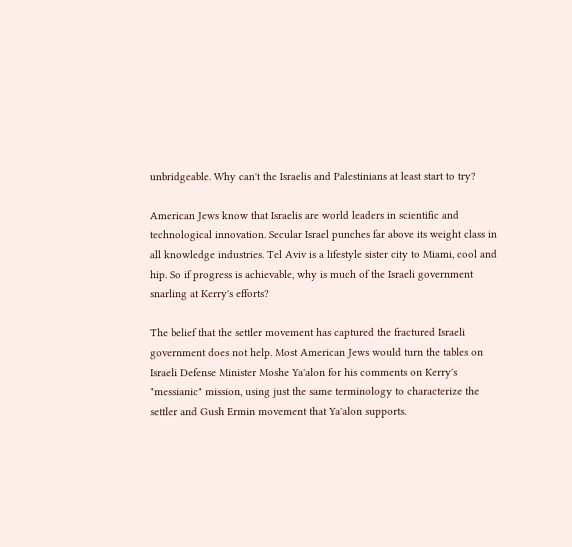unbridgeable. Why can't the Israelis and Palestinians at least start to try?

American Jews know that Israelis are world leaders in scientific and technological innovation. Secular Israel punches far above its weight class in all knowledge industries. Tel Aviv is a lifestyle sister city to Miami, cool and hip. So if progress is achievable, why is much of the Israeli government snarling at Kerry's efforts?

The belief that the settler movement has captured the fractured Israeli government does not help. Most American Jews would turn the tables on Israeli Defense Minister Moshe Ya'alon for his comments on Kerry's "messianic" mission, using just the same terminology to characterize the settler and Gush Ermin movement that Ya'alon supports.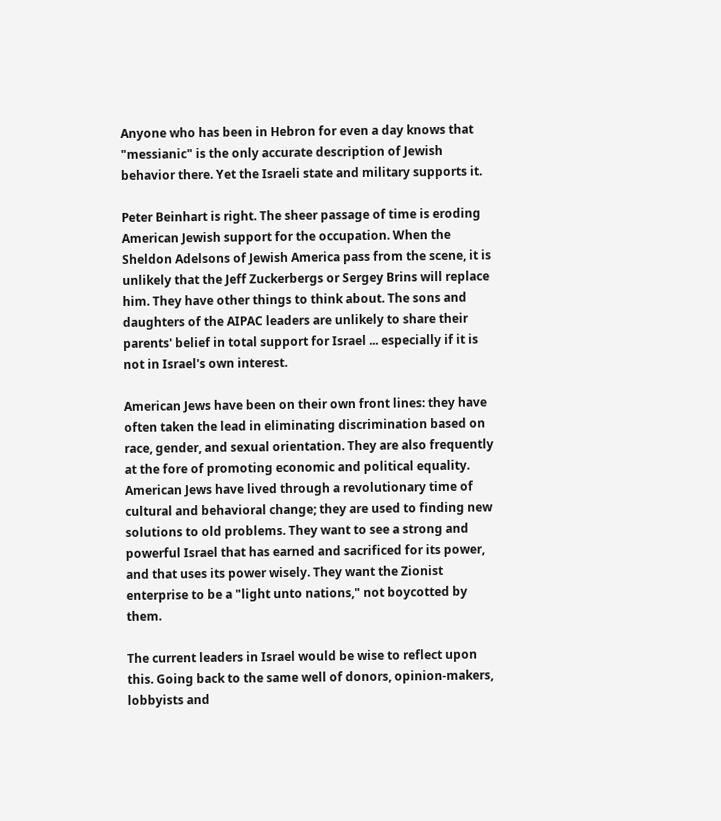Anyone who has been in Hebron for even a day knows that "messianic" is the only accurate description of Jewish behavior there. Yet the Israeli state and military supports it.

Peter Beinhart is right. The sheer passage of time is eroding American Jewish support for the occupation. When the Sheldon Adelsons of Jewish America pass from the scene, it is unlikely that the Jeff Zuckerbergs or Sergey Brins will replace him. They have other things to think about. The sons and daughters of the AIPAC leaders are unlikely to share their parents' belief in total support for Israel ... especially if it is not in Israel's own interest.

American Jews have been on their own front lines: they have often taken the lead in eliminating discrimination based on race, gender, and sexual orientation. They are also frequently at the fore of promoting economic and political equality. American Jews have lived through a revolutionary time of cultural and behavioral change; they are used to finding new solutions to old problems. They want to see a strong and powerful Israel that has earned and sacrificed for its power, and that uses its power wisely. They want the Zionist enterprise to be a "light unto nations," not boycotted by them.

The current leaders in Israel would be wise to reflect upon this. Going back to the same well of donors, opinion-makers, lobbyists and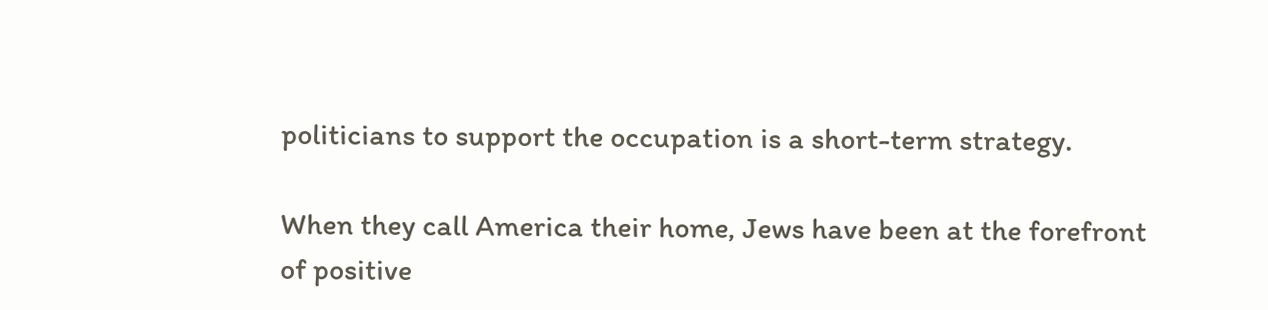politicians to support the occupation is a short-term strategy.

When they call America their home, Jews have been at the forefront of positive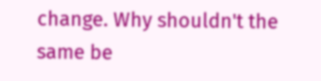change. Why shouldn't the same be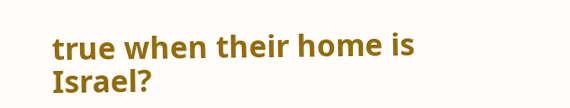true when their home is Israel?